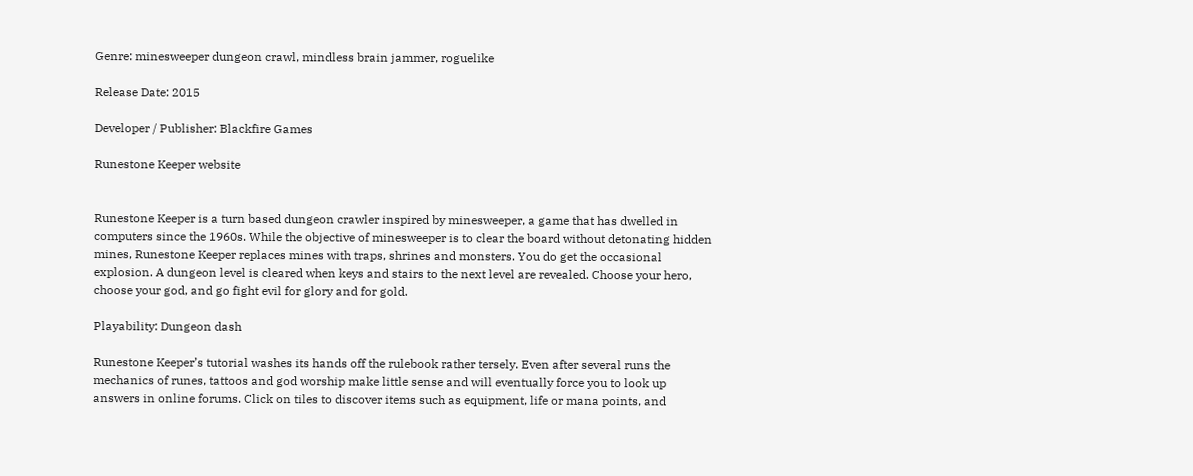Genre: minesweeper dungeon crawl, mindless brain jammer, roguelike

Release Date: 2015

Developer / Publisher: Blackfire Games

Runestone Keeper website


Runestone Keeper is a turn based dungeon crawler inspired by minesweeper, a game that has dwelled in computers since the 1960s. While the objective of minesweeper is to clear the board without detonating hidden mines, Runestone Keeper replaces mines with traps, shrines and monsters. You do get the occasional explosion. A dungeon level is cleared when keys and stairs to the next level are revealed. Choose your hero, choose your god, and go fight evil for glory and for gold.

Playability: Dungeon dash

Runestone Keeper’s tutorial washes its hands off the rulebook rather tersely. Even after several runs the mechanics of runes, tattoos and god worship make little sense and will eventually force you to look up answers in online forums. Click on tiles to discover items such as equipment, life or mana points, and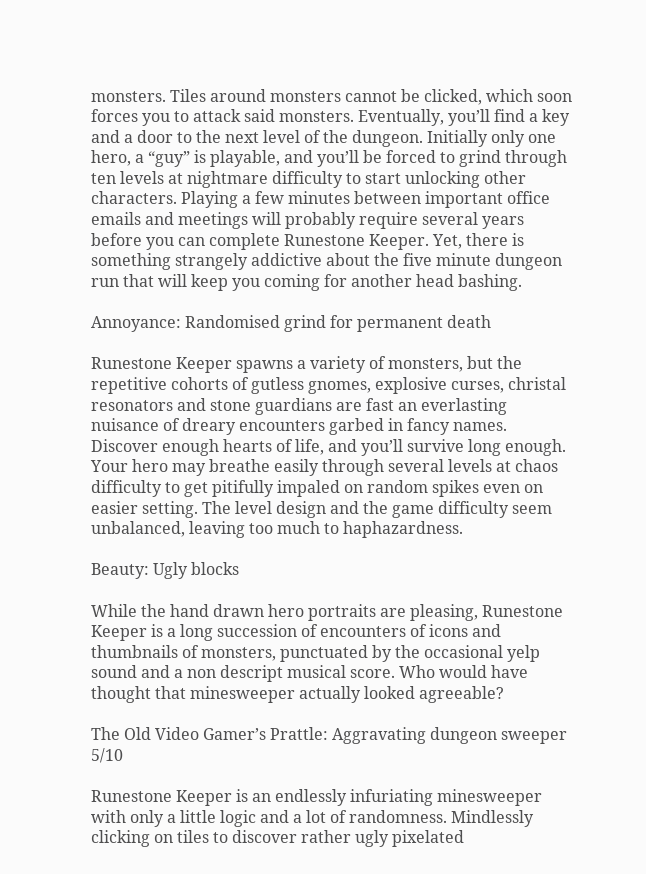monsters. Tiles around monsters cannot be clicked, which soon forces you to attack said monsters. Eventually, you’ll find a key and a door to the next level of the dungeon. Initially only one hero, a “guy” is playable, and you’ll be forced to grind through ten levels at nightmare difficulty to start unlocking other characters. Playing a few minutes between important office emails and meetings will probably require several years before you can complete Runestone Keeper. Yet, there is something strangely addictive about the five minute dungeon run that will keep you coming for another head bashing.

Annoyance: Randomised grind for permanent death

Runestone Keeper spawns a variety of monsters, but the repetitive cohorts of gutless gnomes, explosive curses, christal resonators and stone guardians are fast an everlasting nuisance of dreary encounters garbed in fancy names. Discover enough hearts of life, and you’ll survive long enough. Your hero may breathe easily through several levels at chaos difficulty to get pitifully impaled on random spikes even on easier setting. The level design and the game difficulty seem unbalanced, leaving too much to haphazardness.

Beauty: Ugly blocks

While the hand drawn hero portraits are pleasing, Runestone Keeper is a long succession of encounters of icons and thumbnails of monsters, punctuated by the occasional yelp sound and a non descript musical score. Who would have thought that minesweeper actually looked agreeable?

The Old Video Gamer’s Prattle: Aggravating dungeon sweeper 5/10

Runestone Keeper is an endlessly infuriating minesweeper with only a little logic and a lot of randomness. Mindlessly clicking on tiles to discover rather ugly pixelated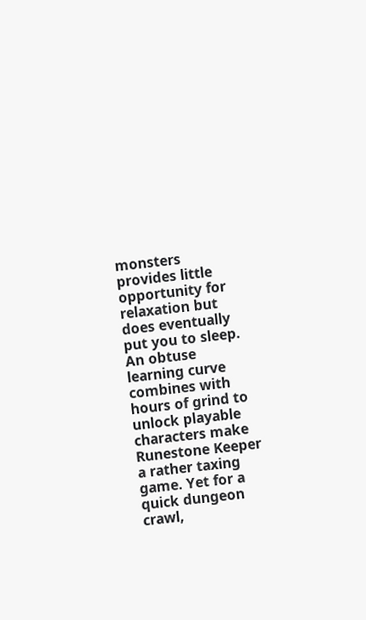monsters provides little opportunity for relaxation but does eventually put you to sleep. An obtuse learning curve combines with hours of grind to unlock playable characters make Runestone Keeper a rather taxing game. Yet for a quick dungeon crawl,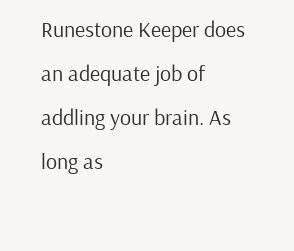Runestone Keeper does an adequate job of addling your brain. As long as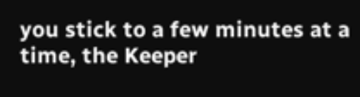you stick to a few minutes at a time, the Keeper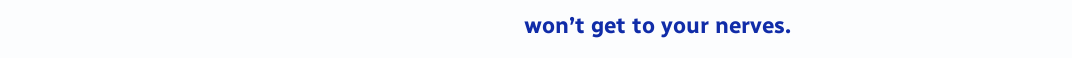won’t get to your nerves.